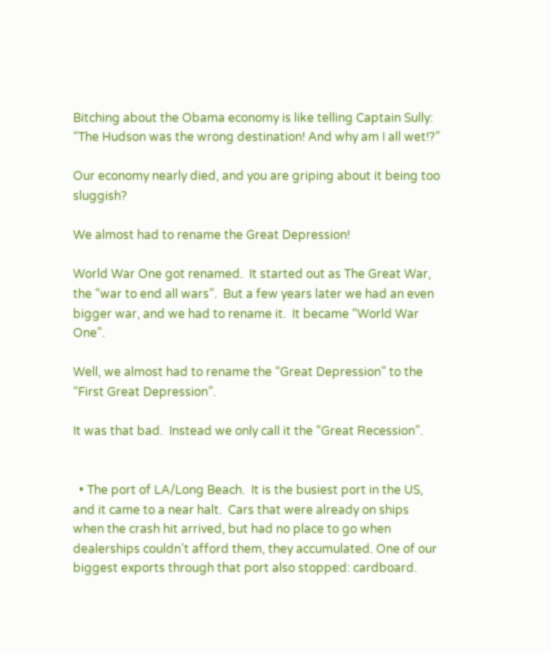Bitching about the Obama economy is like telling Captain Sully: “The Hudson was the wrong destination! And why am I all wet!?”

Our economy nearly died, and you are griping about it being too sluggish?

We almost had to rename the Great Depression!

World War One got renamed.  It started out as The Great War, the “war to end all wars”.  But a few years later we had an even bigger war, and we had to rename it.  It became “World War One”.

Well, we almost had to rename the “Great Depression” to the “First Great Depression”.

It was that bad.  Instead we only call it the “Great Recession”.


  • The port of LA/Long Beach.  It is the busiest port in the US, and it came to a near halt.  Cars that were already on ships when the crash hit arrived, but had no place to go when dealerships couldn’t afford them, they accumulated. One of our biggest exports through that port also stopped: cardboard.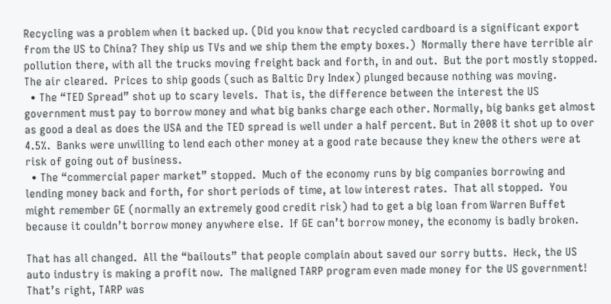Recycling was a problem when it backed up. (Did you know that recycled cardboard is a significant export from the US to China? They ship us TVs and we ship them the empty boxes.)  Normally there have terrible air pollution there, with all the trucks moving freight back and forth, in and out.  But the port mostly stopped.  The air cleared.  Prices to ship goods (such as Baltic Dry Index) plunged because nothing was moving.
  • The “TED Spread” shot up to scary levels.  That is, the difference between the interest the US government must pay to borrow money and what big banks charge each other. Normally, big banks get almost as good a deal as does the USA and the TED spread is well under a half percent. But in 2008 it shot up to over 4.5%.  Banks were unwilling to lend each other money at a good rate because they knew the others were at risk of going out of business.
  • The “commercial paper market” stopped.  Much of the economy runs by big companies borrowing and lending money back and forth, for short periods of time, at low interest rates.  That all stopped.  You might remember GE (normally an extremely good credit risk) had to get a big loan from Warren Buffet because it couldn’t borrow money anywhere else.  If GE can’t borrow money, the economy is badly broken.

That has all changed.  All the “bailouts” that people complain about saved our sorry butts.  Heck, the US auto industry is making a profit now.  The maligned TARP program even made money for the US government!  That’s right, TARP was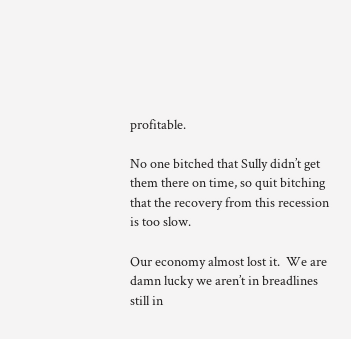profitable.

No one bitched that Sully didn’t get them there on time, so quit bitching that the recovery from this recession is too slow.

Our economy almost lost it.  We are damn lucky we aren’t in breadlines still in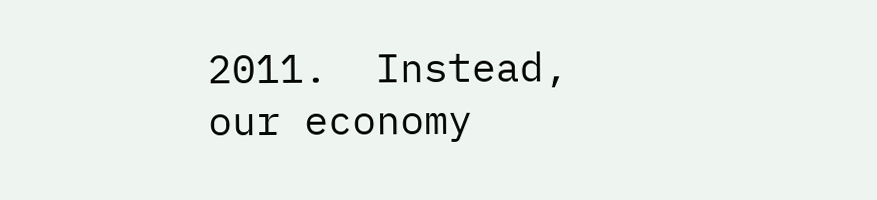2011.  Instead, our economy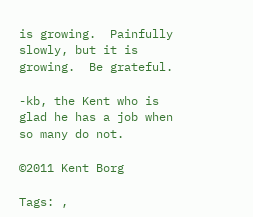is growing.  Painfully slowly, but it is growing.  Be grateful.

-kb, the Kent who is glad he has a job when so many do not.

©2011 Kent Borg

Tags: ,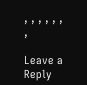, , , , , , ,

Leave a Reply